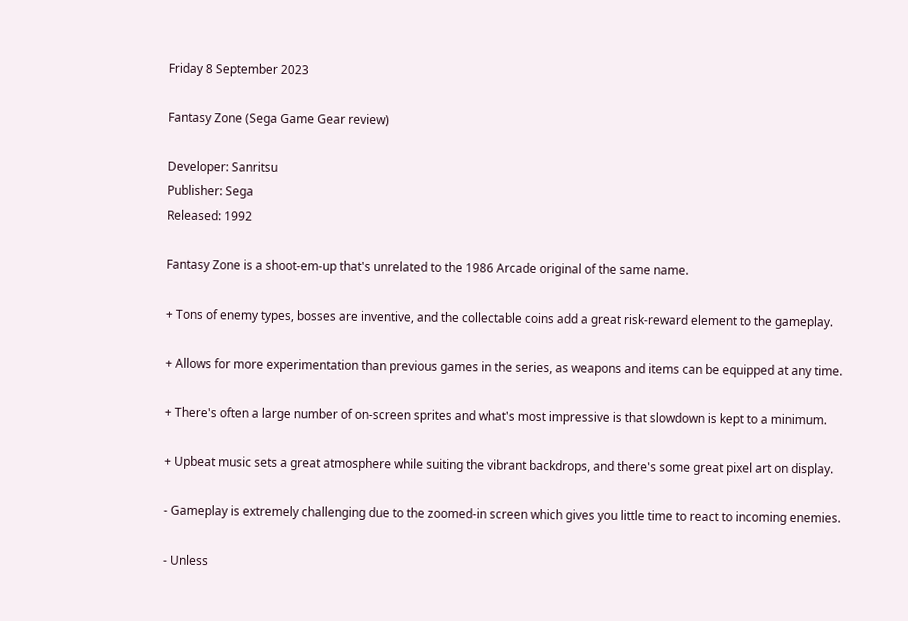Friday 8 September 2023

Fantasy Zone (Sega Game Gear review)

Developer: Sanritsu
Publisher: Sega
Released: 1992

Fantasy Zone is a shoot-em-up that's unrelated to the 1986 Arcade original of the same name.

+ Tons of enemy types, bosses are inventive, and the collectable coins add a great risk-reward element to the gameplay.

+ Allows for more experimentation than previous games in the series, as weapons and items can be equipped at any time.

+ There's often a large number of on-screen sprites and what's most impressive is that slowdown is kept to a minimum.

+ Upbeat music sets a great atmosphere while suiting the vibrant backdrops, and there's some great pixel art on display.

- Gameplay is extremely challenging due to the zoomed-in screen which gives you little time to react to incoming enemies.

- Unless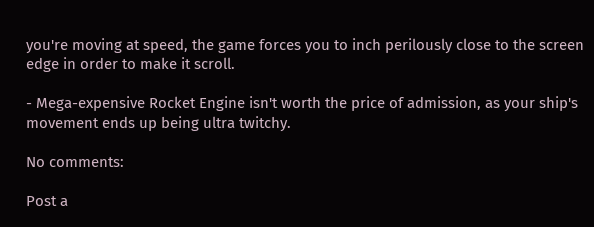you're moving at speed, the game forces you to inch perilously close to the screen edge in order to make it scroll.

- Mega-expensive Rocket Engine isn't worth the price of admission, as your ship's movement ends up being ultra twitchy.

No comments:

Post a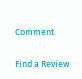Comment

Find a Review